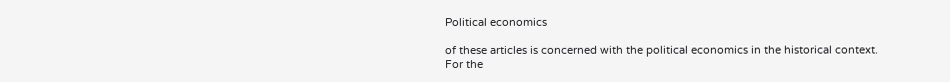Political economics

of these articles is concerned with the political economics in the historical context. For the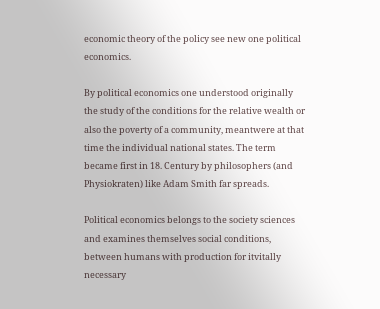economic theory of the policy see new one political economics.

By political economics one understood originally the study of the conditions for the relative wealth or also the poverty of a community, meantwere at that time the individual national states. The term became first in 18. Century by philosophers (and Physiokraten) like Adam Smith far spreads.

Political economics belongs to the society sciences and examines themselves social conditions, between humans with production for itvitally necessary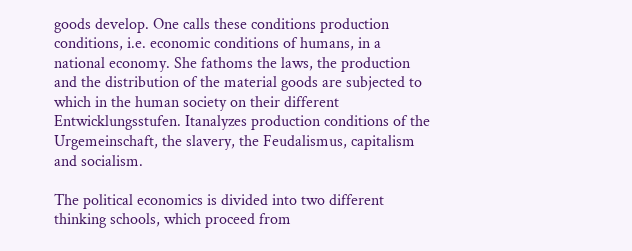goods develop. One calls these conditions production conditions, i.e. economic conditions of humans, in a national economy. She fathoms the laws, the production and the distribution of the material goods are subjected to which in the human society on their different Entwicklungsstufen. Itanalyzes production conditions of the Urgemeinschaft, the slavery, the Feudalismus, capitalism and socialism.

The political economics is divided into two different thinking schools, which proceed from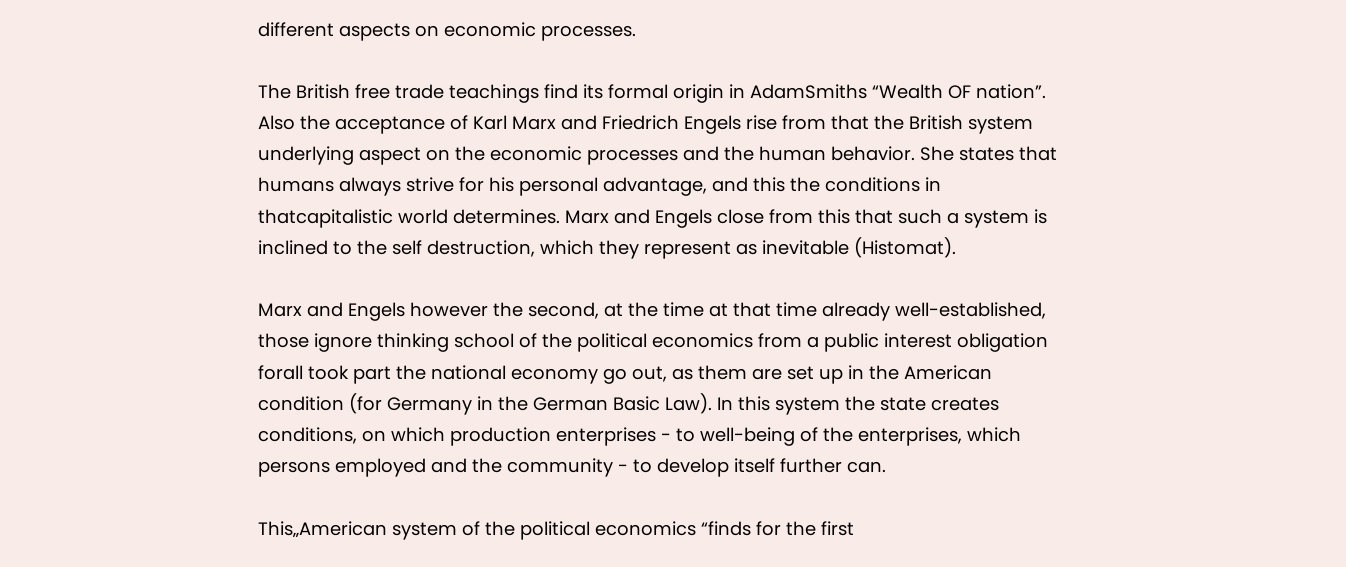different aspects on economic processes.

The British free trade teachings find its formal origin in AdamSmiths “Wealth OF nation”. Also the acceptance of Karl Marx and Friedrich Engels rise from that the British system underlying aspect on the economic processes and the human behavior. She states that humans always strive for his personal advantage, and this the conditions in thatcapitalistic world determines. Marx and Engels close from this that such a system is inclined to the self destruction, which they represent as inevitable (Histomat).

Marx and Engels however the second, at the time at that time already well-established, those ignore thinking school of the political economics from a public interest obligation forall took part the national economy go out, as them are set up in the American condition (for Germany in the German Basic Law). In this system the state creates conditions, on which production enterprises - to well-being of the enterprises, which persons employed and the community - to develop itself further can.

This„American system of the political economics “finds for the first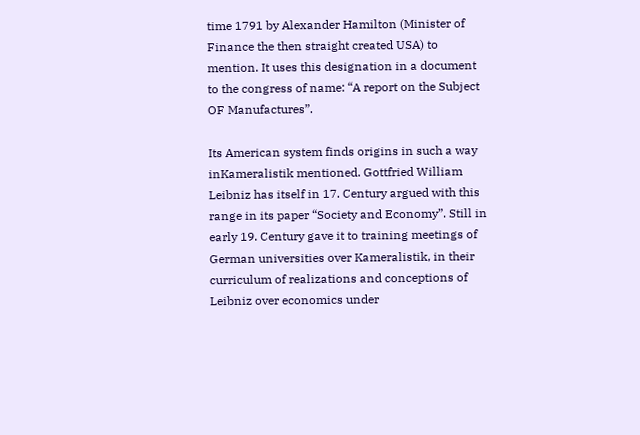time 1791 by Alexander Hamilton (Minister of Finance the then straight created USA) to mention. It uses this designation in a document to the congress of name: “A report on the Subject OF Manufactures”.

Its American system finds origins in such a way inKameralistik mentioned. Gottfried William Leibniz has itself in 17. Century argued with this range in its paper “Society and Economy”. Still in early 19. Century gave it to training meetings of German universities over Kameralistik, in their curriculum of realizations and conceptions of Leibniz over economics under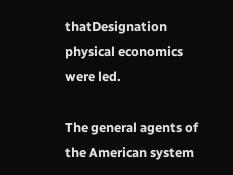thatDesignation physical economics were led.

The general agents of the American system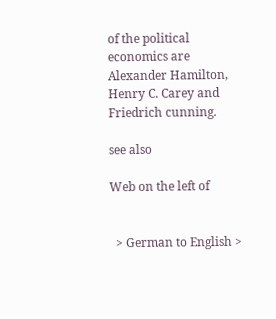of the political economics are Alexander Hamilton, Henry C. Carey and Friedrich cunning.

see also

Web on the left of


  > German to English >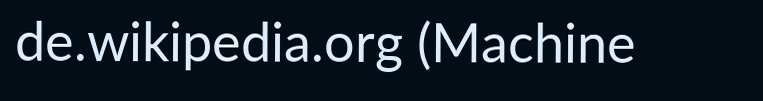de.wikipedia.org (Machine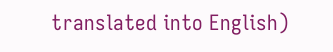translated into English)